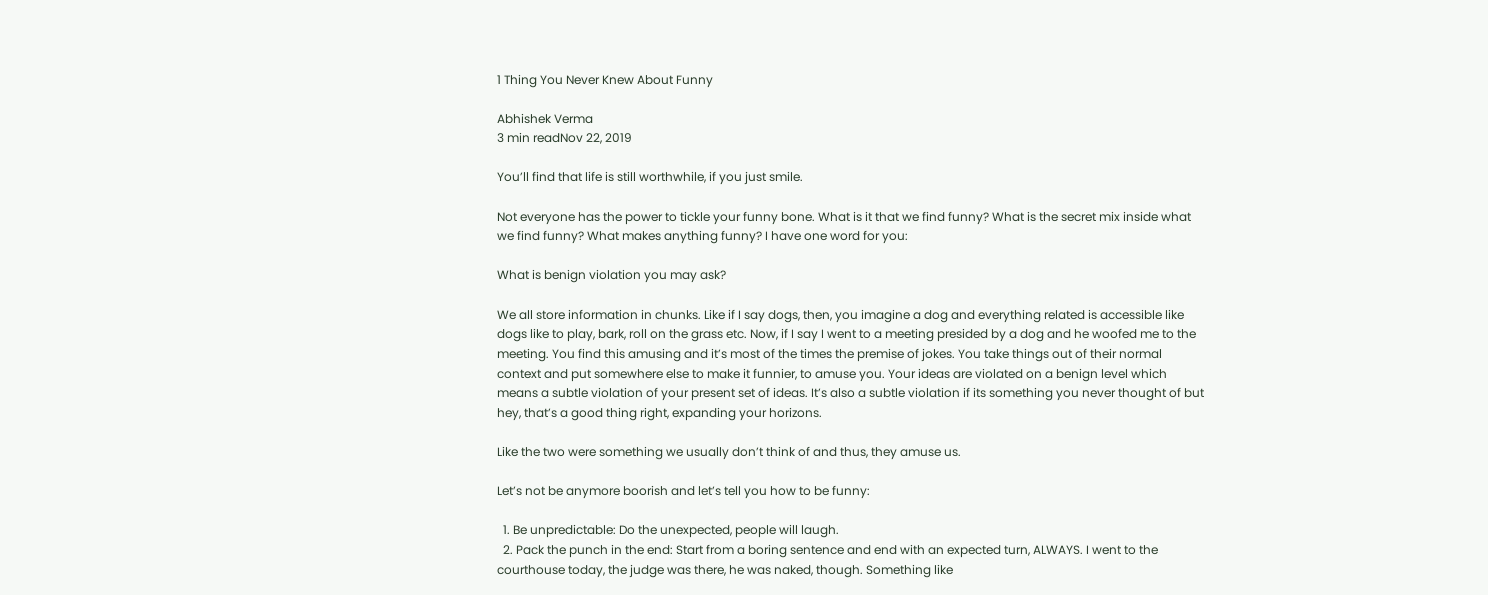1 Thing You Never Knew About Funny

Abhishek Verma
3 min readNov 22, 2019

You’ll find that life is still worthwhile, if you just smile.

Not everyone has the power to tickle your funny bone. What is it that we find funny? What is the secret mix inside what we find funny? What makes anything funny? I have one word for you:

What is benign violation you may ask?

We all store information in chunks. Like if I say dogs, then, you imagine a dog and everything related is accessible like dogs like to play, bark, roll on the grass etc. Now, if I say I went to a meeting presided by a dog and he woofed me to the meeting. You find this amusing and it’s most of the times the premise of jokes. You take things out of their normal context and put somewhere else to make it funnier, to amuse you. Your ideas are violated on a benign level which means a subtle violation of your present set of ideas. It’s also a subtle violation if its something you never thought of but hey, that’s a good thing right, expanding your horizons.

Like the two were something we usually don’t think of and thus, they amuse us.

Let’s not be anymore boorish and let’s tell you how to be funny:

  1. Be unpredictable: Do the unexpected, people will laugh.
  2. Pack the punch in the end: Start from a boring sentence and end with an expected turn, ALWAYS. I went to the courthouse today, the judge was there, he was naked, though. Something like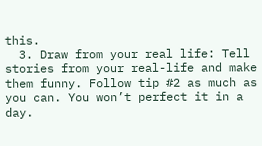this.
  3. Draw from your real life: Tell stories from your real-life and make them funny. Follow tip #2 as much as you can. You won’t perfect it in a day.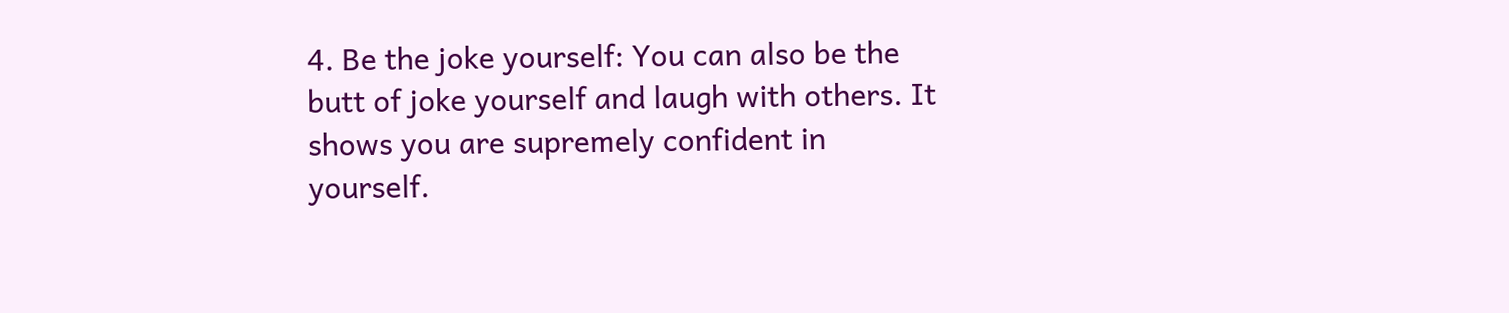4. Be the joke yourself: You can also be the butt of joke yourself and laugh with others. It shows you are supremely confident in yourself.